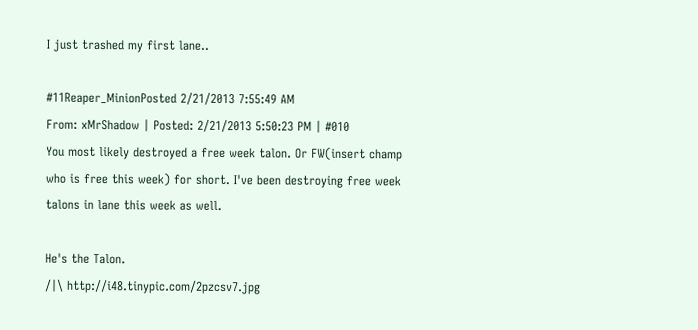I just trashed my first lane..

#11Reaper_MinionPosted 2/21/2013 7:55:49 AM
From: xMrShadow | Posted: 2/21/2013 5:50:23 PM | #010
You most likely destroyed a free week talon. Or FW(insert champ who is free this week) for short. I've been destroying free week talons in lane this week as well.

He's the Talon.
/|\ http://i48.tinypic.com/2pzcsv7.jpg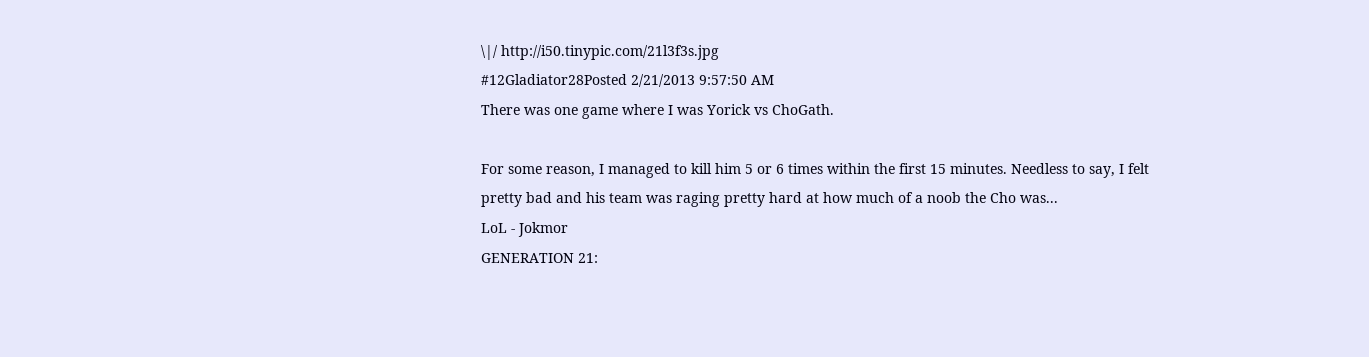\|/ http://i50.tinypic.com/21l3f3s.jpg
#12Gladiator28Posted 2/21/2013 9:57:50 AM
There was one game where I was Yorick vs ChoGath.

For some reason, I managed to kill him 5 or 6 times within the first 15 minutes. Needless to say, I felt pretty bad and his team was raging pretty hard at how much of a noob the Cho was...
LoL - Jokmor
GENERATION 21: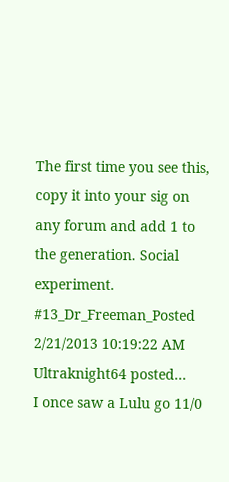The first time you see this, copy it into your sig on any forum and add 1 to the generation. Social experiment.
#13_Dr_Freeman_Posted 2/21/2013 10:19:22 AM
Ultraknight64 posted...
I once saw a Lulu go 11/0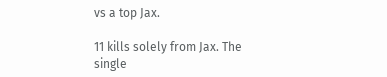vs a top Jax.

11 kills solely from Jax. The single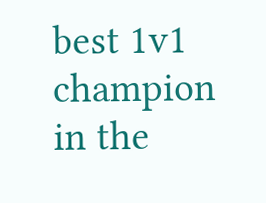best 1v1 champion in the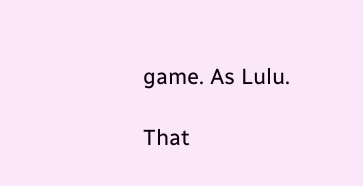game. As Lulu.

That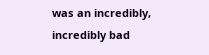was an incredibly, incredibly bad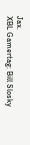Jax.
XBL Gamertag: Bill Slosky